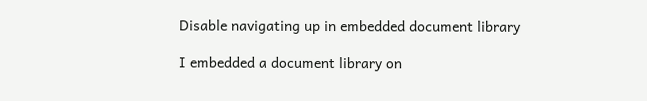Disable navigating up in embedded document library

I embedded a document library on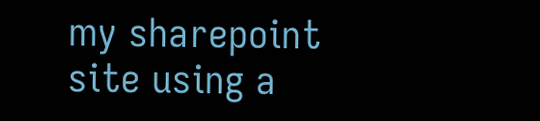my sharepoint site using a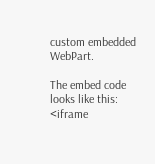custom embedded WebPart.

The embed code looks like this: <iframe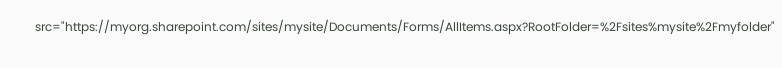src="https://myorg.sharepoint.com/sites/mysite/Documents/Forms/AllItems.aspx?RootFolder=%2Fsites%mysite%2Fmyfolder"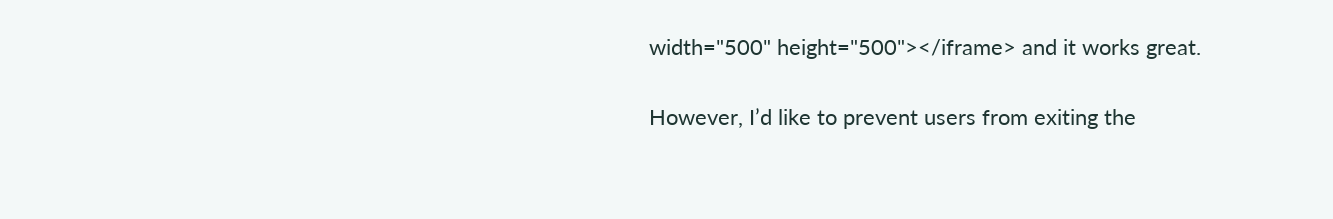width="500" height="500"></iframe> and it works great.

However, I’d like to prevent users from exiting the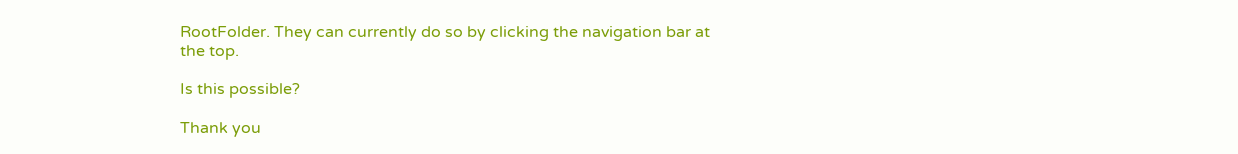RootFolder. They can currently do so by clicking the navigation bar at the top.

Is this possible?

Thank you